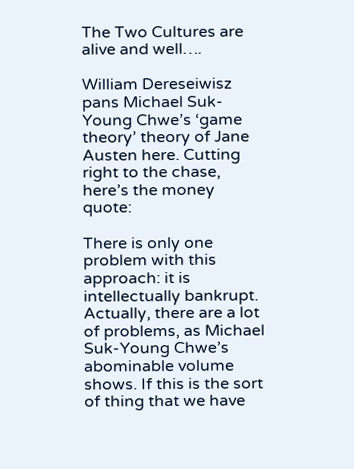The Two Cultures are alive and well….

William Dereseiwisz pans Michael Suk-Young Chwe’s ‘game theory’ theory of Jane Austen here. Cutting right to the chase, here’s the money quote:

There is only one problem with this approach: it is intellectually bankrupt. Actually, there are a lot of problems, as Michael Suk-Young Chwe’s abominable volume shows. If this is the sort of thing that we have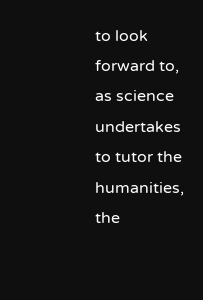to look forward to, as science undertakes to tutor the humanities, the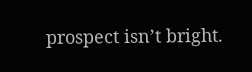prospect isn’t bright.